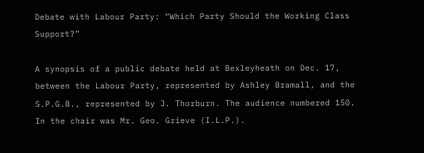Debate with Labour Party: “Which Party Should the Working Class Support?”

A synopsis of a public debate held at Bexleyheath on Dec. 17, between the Labour Party, represented by Ashley Bramall, and the S.P.G.B., represented by J. Thorburn. The audience numbered 150. In the chair was Mr. Geo. Grieve (I.L.P.).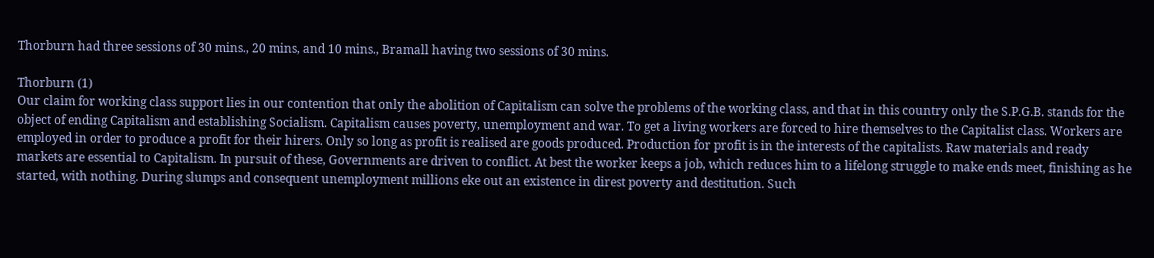Thorburn had three sessions of 30 mins., 20 mins, and 10 mins., Bramall having two sessions of 30 mins.

Thorburn (1)
Our claim for working class support lies in our contention that only the abolition of Capitalism can solve the problems of the working class, and that in this country only the S.P.G.B. stands for the object of ending Capitalism and establishing Socialism. Capitalism causes poverty, unemployment and war. To get a living workers are forced to hire themselves to the Capitalist class. Workers are employed in order to produce a profit for their hirers. Only so long as profit is realised are goods produced. Production for profit is in the interests of the capitalists. Raw materials and ready markets are essential to Capitalism. In pursuit of these, Governments are driven to conflict. At best the worker keeps a job, which reduces him to a lifelong struggle to make ends meet, finishing as he started, with nothing. During slumps and consequent unemployment millions eke out an existence in direst poverty and destitution. Such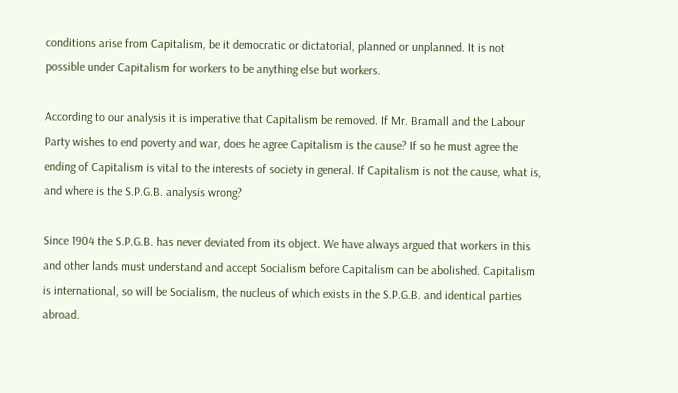conditions arise from Capitalism, be it democratic or dictatorial, planned or unplanned. It is not possible under Capitalism for workers to be anything else but workers.

According to our analysis it is imperative that Capitalism be removed. If Mr. Bramall and the Labour Party wishes to end poverty and war, does he agree Capitalism is the cause? If so he must agree the ending of Capitalism is vital to the interests of society in general. If Capitalism is not the cause, what is, and where is the S.P.G.B. analysis wrong?

Since 1904 the S.P.G.B. has never deviated from its object. We have always argued that workers in this and other lands must understand and accept Socialism before Capitalism can be abolished. Capitalism is international, so will be Socialism, the nucleus of which exists in the S.P.G.B. and identical parties abroad.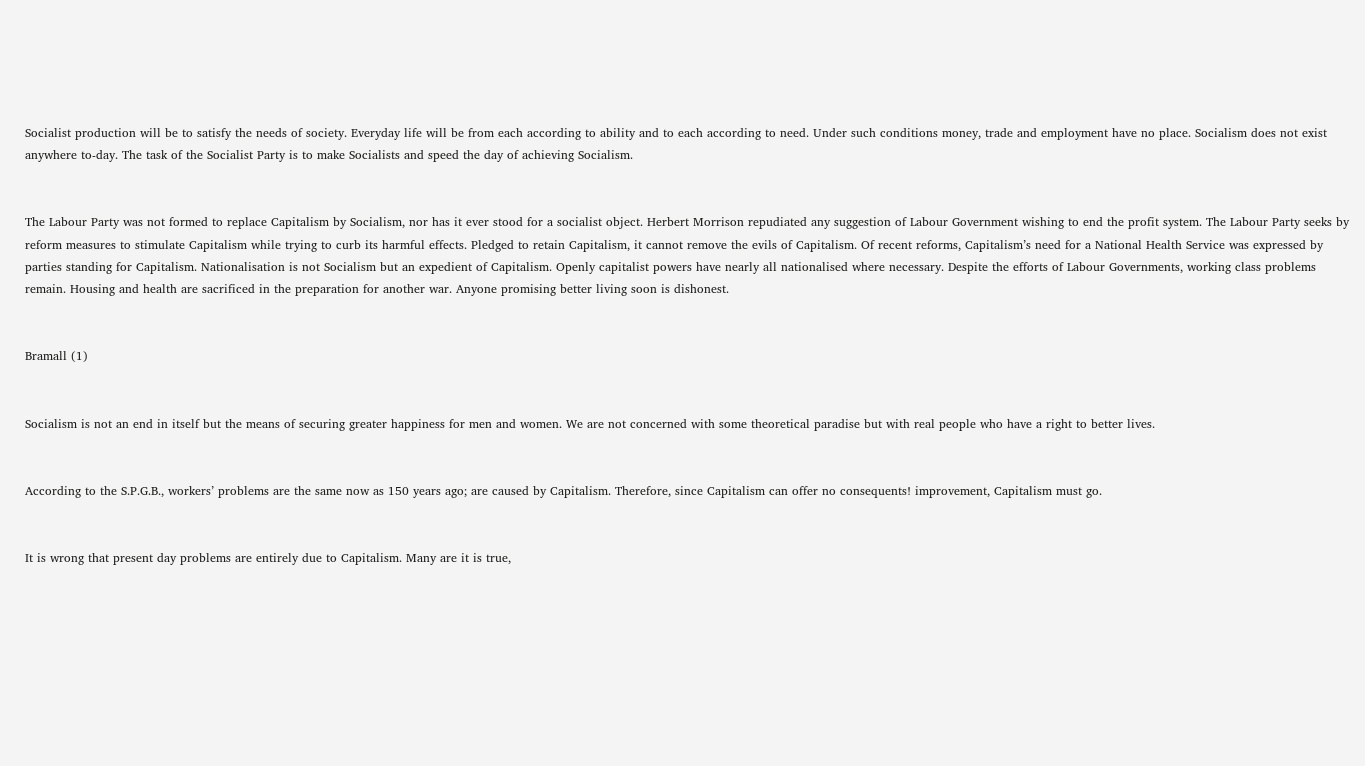Socialist production will be to satisfy the needs of society. Everyday life will be from each according to ability and to each according to need. Under such conditions money, trade and employment have no place. Socialism does not exist anywhere to-day. The task of the Socialist Party is to make Socialists and speed the day of achieving Socialism.


The Labour Party was not formed to replace Capitalism by Socialism, nor has it ever stood for a socialist object. Herbert Morrison repudiated any suggestion of Labour Government wishing to end the profit system. The Labour Party seeks by reform measures to stimulate Capitalism while trying to curb its harmful effects. Pledged to retain Capitalism, it cannot remove the evils of Capitalism. Of recent reforms, Capitalism’s need for a National Health Service was expressed by parties standing for Capitalism. Nationalisation is not Socialism but an expedient of Capitalism. Openly capitalist powers have nearly all nationalised where necessary. Despite the efforts of Labour Governments, working class problems remain. Housing and health are sacrificed in the preparation for another war. Anyone promising better living soon is dishonest.


Bramall (1)


Socialism is not an end in itself but the means of securing greater happiness for men and women. We are not concerned with some theoretical paradise but with real people who have a right to better lives.


According to the S.P.G.B., workers’ problems are the same now as 150 years ago; are caused by Capitalism. Therefore, since Capitalism can offer no consequents! improvement, Capitalism must go.


It is wrong that present day problems are entirely due to Capitalism. Many are it is true,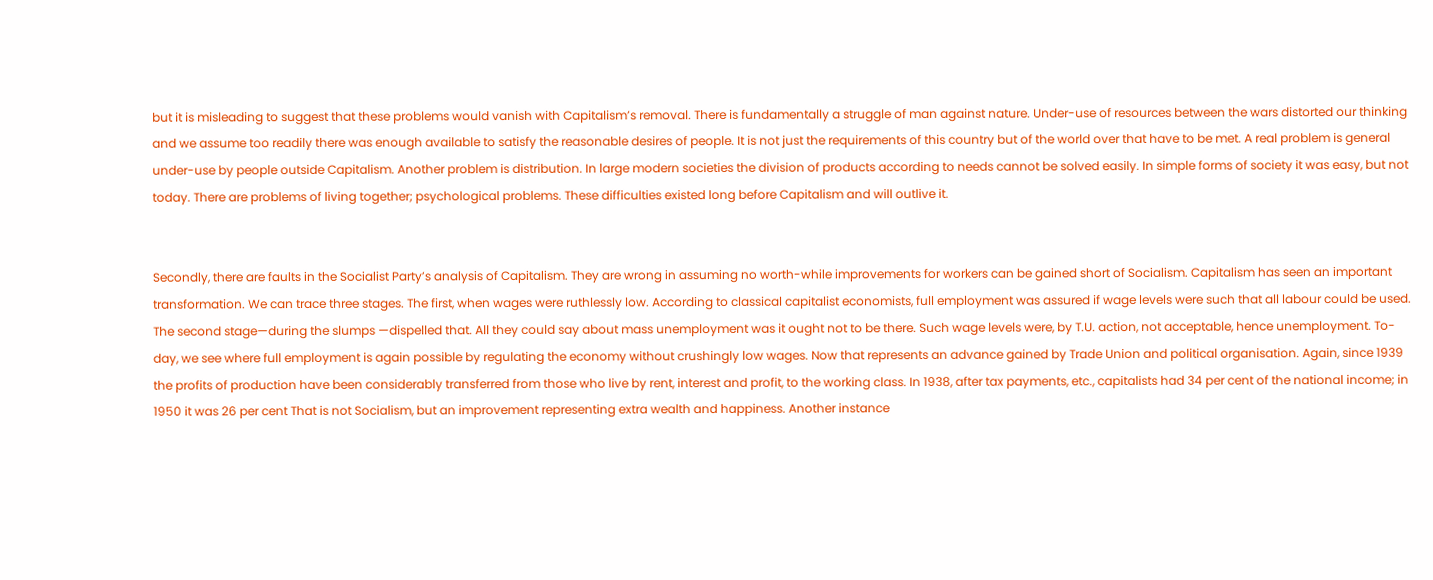but it is misleading to suggest that these problems would vanish with Capitalism’s removal. There is fundamentally a struggle of man against nature. Under-use of resources between the wars distorted our thinking and we assume too readily there was enough available to satisfy the reasonable desires of people. It is not just the requirements of this country but of the world over that have to be met. A real problem is general under-use by people outside Capitalism. Another problem is distribution. In large modern societies the division of products according to needs cannot be solved easily. In simple forms of society it was easy, but not today. There are problems of living together; psychological problems. These difficulties existed long before Capitalism and will outlive it.


Secondly, there are faults in the Socialist Party’s analysis of Capitalism. They are wrong in assuming no worth-while improvements for workers can be gained short of Socialism. Capitalism has seen an important transformation. We can trace three stages. The first, when wages were ruthlessly low. According to classical capitalist economists, full employment was assured if wage levels were such that all labour could be used. The second stage—during the slumps —dispelled that. All they could say about mass unemployment was it ought not to be there. Such wage levels were, by T.U. action, not acceptable, hence unemployment. To-day, we see where full employment is again possible by regulating the economy without crushingly low wages. Now that represents an advance gained by Trade Union and political organisation. Again, since 1939 the profits of production have been considerably transferred from those who live by rent, interest and profit, to the working class. In 1938, after tax payments, etc., capitalists had 34 per cent of the national income; in 1950 it was 26 per cent That is not Socialism, but an improvement representing extra wealth and happiness. Another instance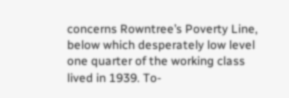concerns Rowntree’s Poverty Line, below which desperately low level one quarter of the working class lived in 1939. To-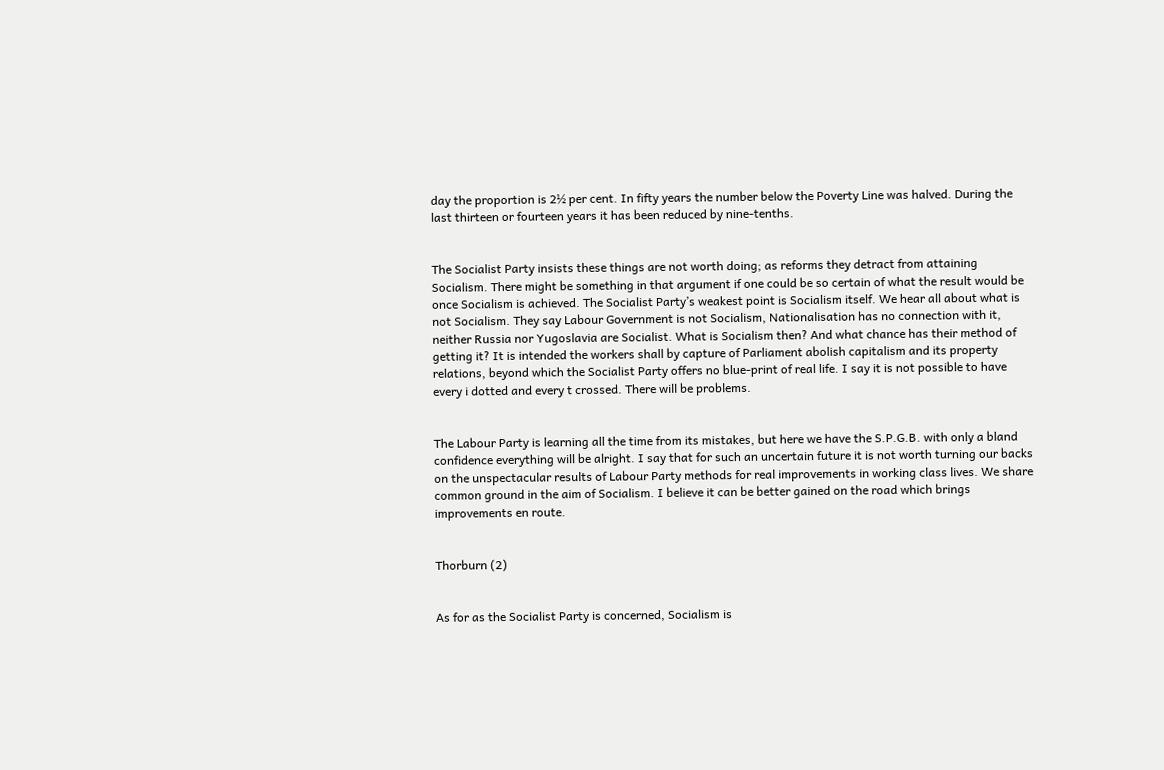day the proportion is 2½ per cent. In fifty years the number below the Poverty Line was halved. During the last thirteen or fourteen years it has been reduced by nine-tenths.


The Socialist Party insists these things are not worth doing; as reforms they detract from attaining Socialism. There might be something in that argument if one could be so certain of what the result would be once Socialism is achieved. The Socialist Party’s weakest point is Socialism itself. We hear all about what is not Socialism. They say Labour Government is not Socialism, Nationalisation has no connection with it, neither Russia nor Yugoslavia are Socialist. What is Socialism then? And what chance has their method of getting it? It is intended the workers shall by capture of Parliament abolish capitalism and its property relations, beyond which the Socialist Party offers no blue-print of real life. I say it is not possible to have every i dotted and every t crossed. There will be problems.


The Labour Party is learning all the time from its mistakes, but here we have the S.P.G.B. with only a bland confidence everything will be alright. I say that for such an uncertain future it is not worth turning our backs on the unspectacular results of Labour Party methods for real improvements in working class lives. We share common ground in the aim of Socialism. I believe it can be better gained on the road which brings improvements en route.


Thorburn (2)


As for as the Socialist Party is concerned, Socialism is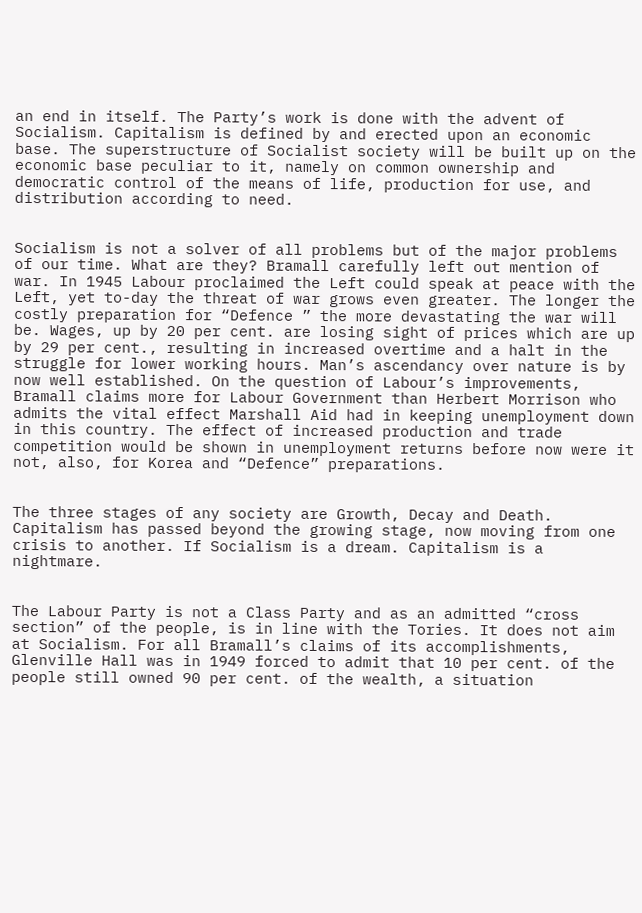an end in itself. The Party’s work is done with the advent of Socialism. Capitalism is defined by and erected upon an economic base. The superstructure of Socialist society will be built up on the economic base peculiar to it, namely on common ownership and democratic control of the means of life, production for use, and distribution according to need.


Socialism is not a solver of all problems but of the major problems of our time. What are they? Bramall carefully left out mention of war. In 1945 Labour proclaimed the Left could speak at peace with the Left, yet to-day the threat of war grows even greater. The longer the costly preparation for “Defence ” the more devastating the war will be. Wages, up by 20 per cent. are losing sight of prices which are up by 29 per cent., resulting in increased overtime and a halt in the struggle for lower working hours. Man’s ascendancy over nature is by now well established. On the question of Labour’s improvements, Bramall claims more for Labour Government than Herbert Morrison who admits the vital effect Marshall Aid had in keeping unemployment down in this country. The effect of increased production and trade competition would be shown in unemployment returns before now were it not, also, for Korea and “Defence” preparations.


The three stages of any society are Growth, Decay and Death. Capitalism has passed beyond the growing stage, now moving from one crisis to another. If Socialism is a dream. Capitalism is a nightmare.


The Labour Party is not a Class Party and as an admitted “cross section” of the people, is in line with the Tories. It does not aim at Socialism. For all Bramall’s claims of its accomplishments, Glenville Hall was in 1949 forced to admit that 10 per cent. of the people still owned 90 per cent. of the wealth, a situation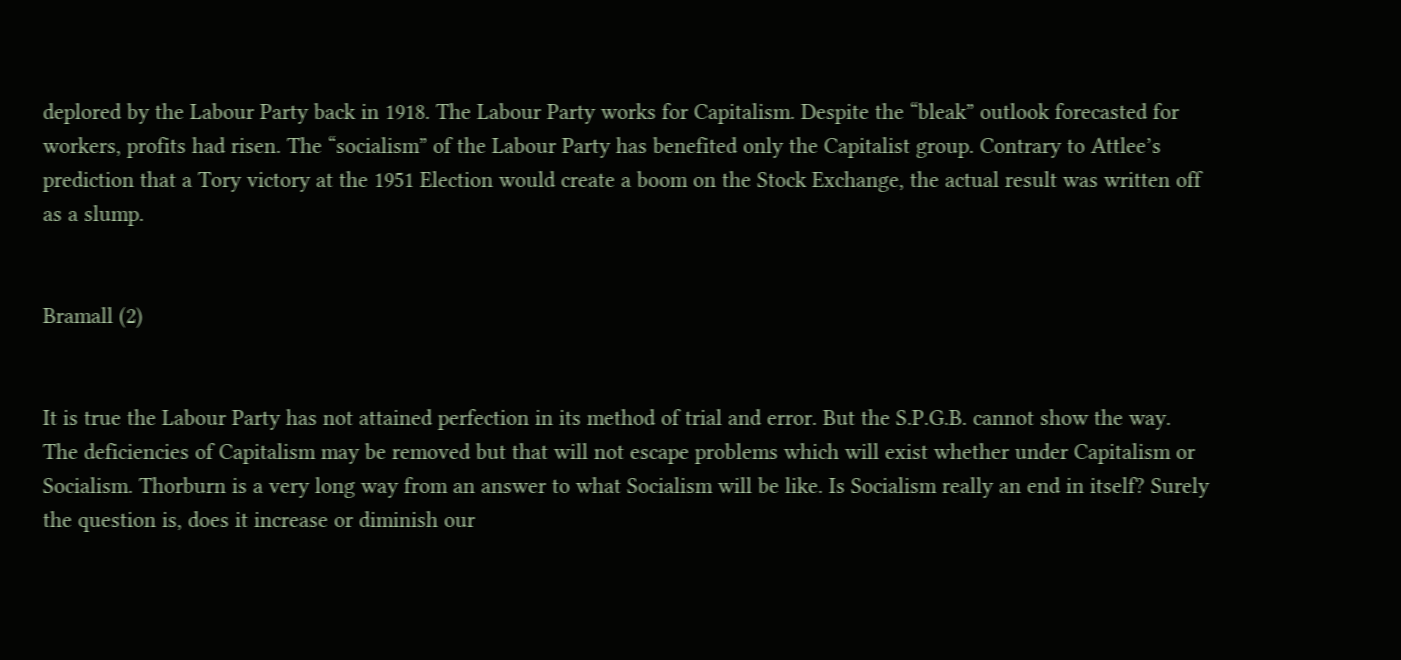deplored by the Labour Party back in 1918. The Labour Party works for Capitalism. Despite the “bleak” outlook forecasted for workers, profits had risen. The “socialism” of the Labour Party has benefited only the Capitalist group. Contrary to Attlee’s prediction that a Tory victory at the 1951 Election would create a boom on the Stock Exchange, the actual result was written off as a slump.


Bramall (2)


It is true the Labour Party has not attained perfection in its method of trial and error. But the S.P.G.B. cannot show the way. The deficiencies of Capitalism may be removed but that will not escape problems which will exist whether under Capitalism or Socialism. Thorburn is a very long way from an answer to what Socialism will be like. Is Socialism really an end in itself? Surely the question is, does it increase or diminish our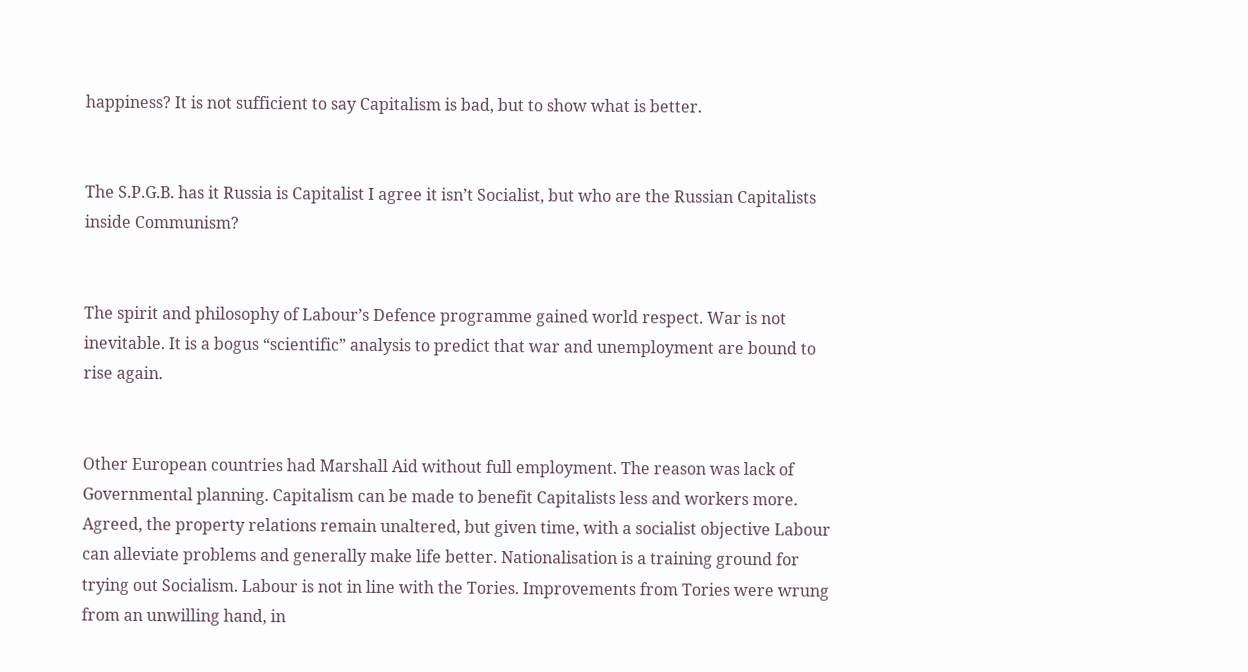happiness? It is not sufficient to say Capitalism is bad, but to show what is better.


The S.P.G.B. has it Russia is Capitalist I agree it isn’t Socialist, but who are the Russian Capitalists inside Communism?


The spirit and philosophy of Labour’s Defence programme gained world respect. War is not inevitable. It is a bogus “scientific” analysis to predict that war and unemployment are bound to rise again.


Other European countries had Marshall Aid without full employment. The reason was lack of Governmental planning. Capitalism can be made to benefit Capitalists less and workers more. Agreed, the property relations remain unaltered, but given time, with a socialist objective Labour can alleviate problems and generally make life better. Nationalisation is a training ground for trying out Socialism. Labour is not in line with the Tories. Improvements from Tories were wrung from an unwilling hand, in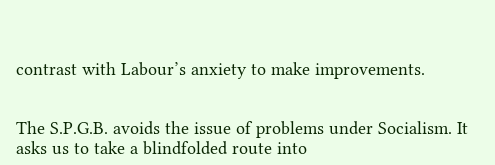contrast with Labour’s anxiety to make improvements.


The S.P.G.B. avoids the issue of problems under Socialism. It asks us to take a blindfolded route into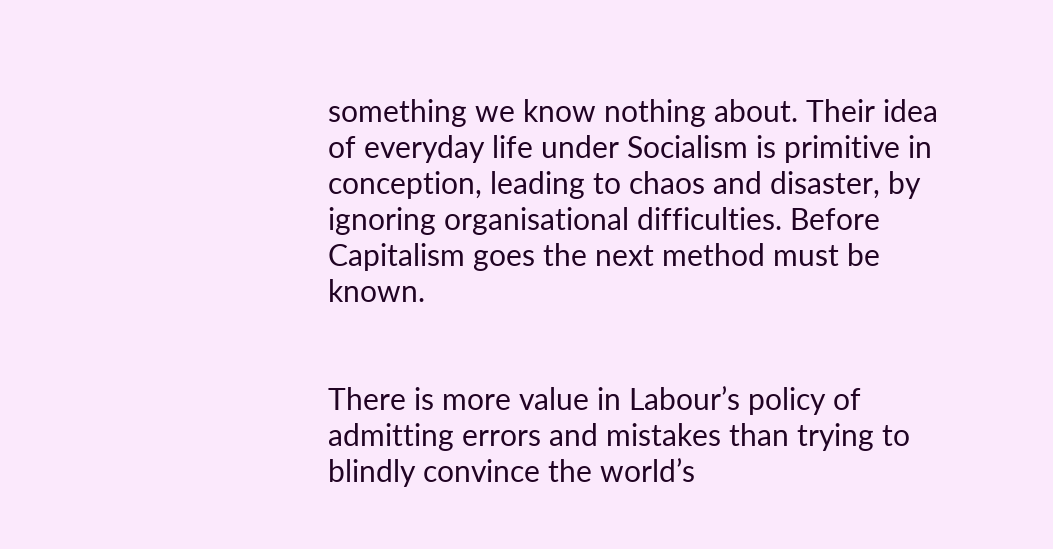something we know nothing about. Their idea of everyday life under Socialism is primitive in conception, leading to chaos and disaster, by ignoring organisational difficulties. Before Capitalism goes the next method must be known.


There is more value in Labour’s policy of admitting errors and mistakes than trying to blindly convince the world’s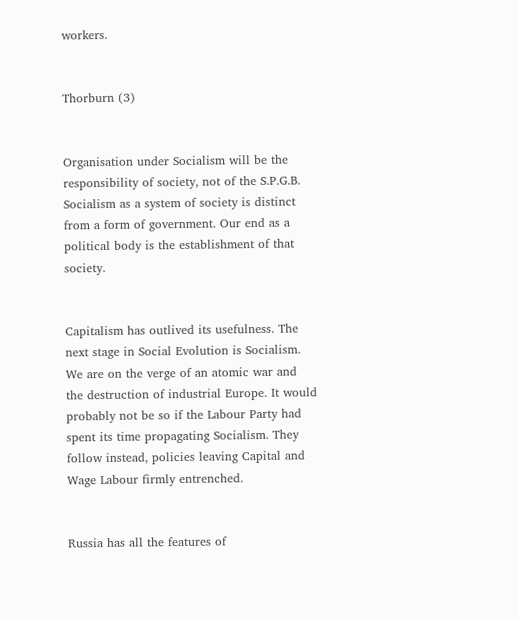workers.


Thorburn (3)


Organisation under Socialism will be the responsibility of society, not of the S.P.G.B. Socialism as a system of society is distinct from a form of government. Our end as a political body is the establishment of that society.


Capitalism has outlived its usefulness. The next stage in Social Evolution is Socialism. We are on the verge of an atomic war and the destruction of industrial Europe. It would probably not be so if the Labour Party had spent its time propagating Socialism. They follow instead, policies leaving Capital and Wage Labour firmly entrenched.


Russia has all the features of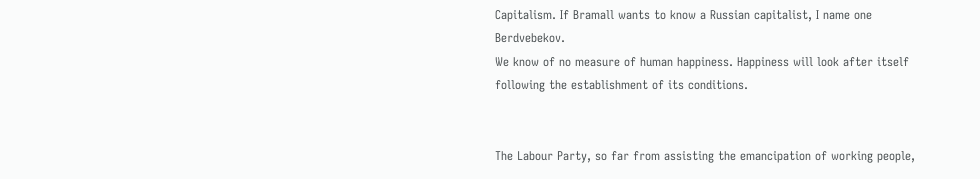Capitalism. If Bramall wants to know a Russian capitalist, I name one Berdvebekov.
We know of no measure of human happiness. Happiness will look after itself following the establishment of its conditions.


The Labour Party, so far from assisting the emancipation of working people,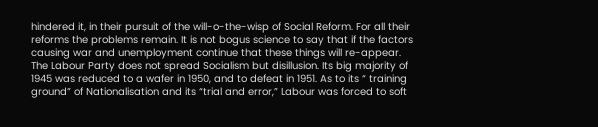hindered it, in their pursuit of the will-o-the-wisp of Social Reform. For all their reforms the problems remain. It is not bogus science to say that if the factors causing war and unemployment continue that these things will re-appear. The Labour Party does not spread Socialism but disillusion. Its big majority of 1945 was reduced to a wafer in 1950, and to defeat in 1951. As to its “ training ground” of Nationalisation and its “trial and error,” Labour was forced to soft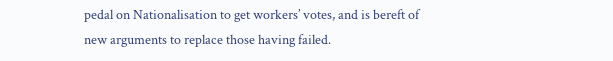pedal on Nationalisation to get workers’ votes, and is bereft of new arguments to replace those having failed.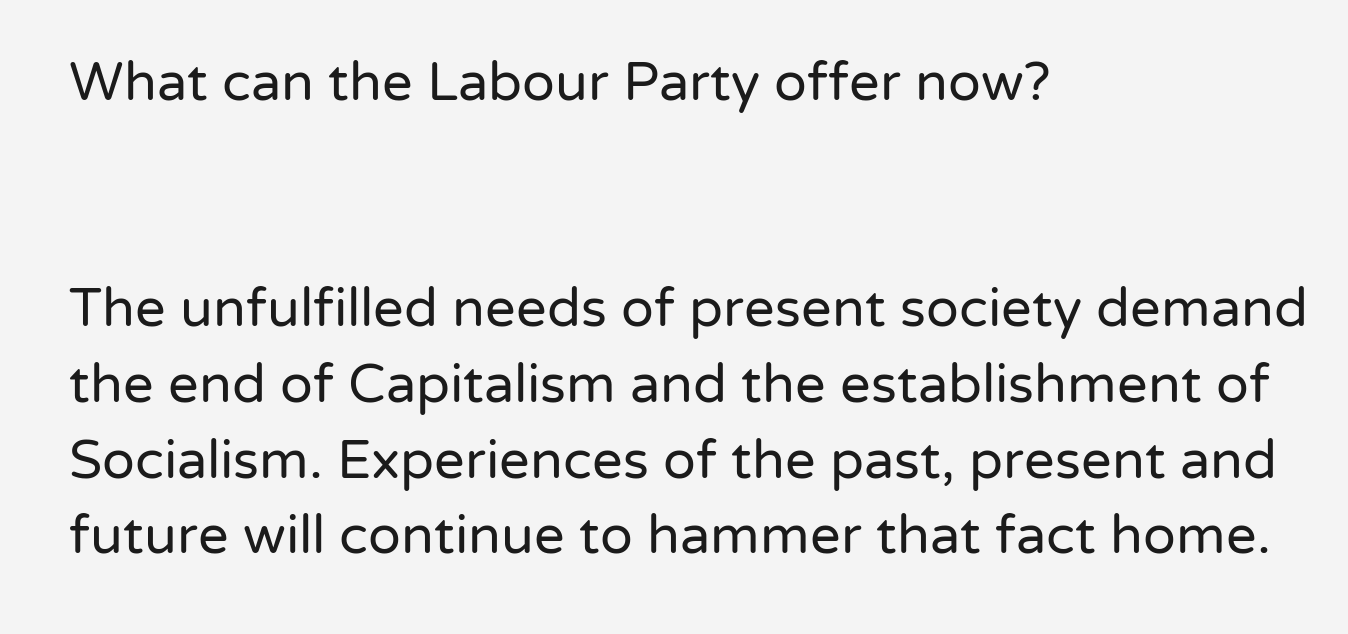What can the Labour Party offer now?


The unfulfilled needs of present society demand the end of Capitalism and the establishment of Socialism. Experiences of the past, present and future will continue to hammer that fact home.